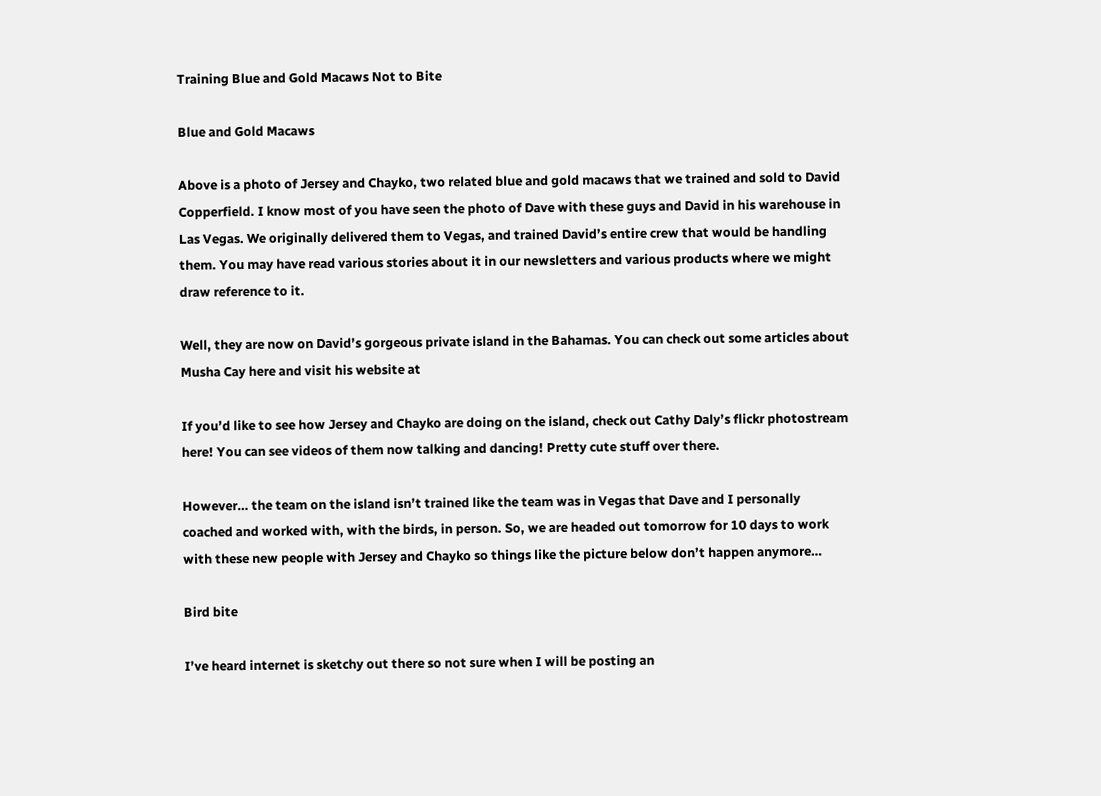Training Blue and Gold Macaws Not to Bite

Blue and Gold Macaws

Above is a photo of Jersey and Chayko, two related blue and gold macaws that we trained and sold to David Copperfield. I know most of you have seen the photo of Dave with these guys and David in his warehouse in Las Vegas. We originally delivered them to Vegas, and trained David’s entire crew that would be handling them. You may have read various stories about it in our newsletters and various products where we might draw reference to it.

Well, they are now on David’s gorgeous private island in the Bahamas. You can check out some articles about Musha Cay here and visit his website at

If you’d like to see how Jersey and Chayko are doing on the island, check out Cathy Daly’s flickr photostream here! You can see videos of them now talking and dancing! Pretty cute stuff over there.

However… the team on the island isn’t trained like the team was in Vegas that Dave and I personally coached and worked with, with the birds, in person. So, we are headed out tomorrow for 10 days to work with these new people with Jersey and Chayko so things like the picture below don’t happen anymore…

Bird bite

I’ve heard internet is sketchy out there so not sure when I will be posting an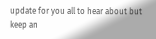update for you all to hear about but keep an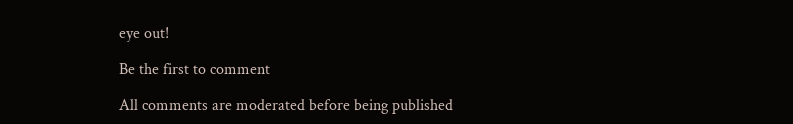eye out!

Be the first to comment

All comments are moderated before being published